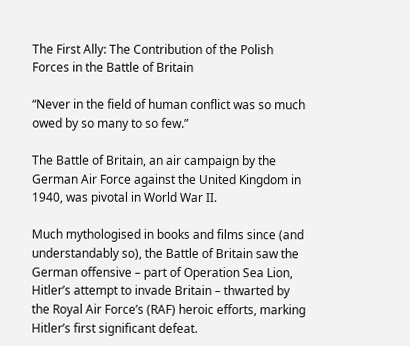The First Ally: The Contribution of the Polish Forces in the Battle of Britain

“Never in the field of human conflict was so much owed by so many to so few.”

The Battle of Britain, an air campaign by the German Air Force against the United Kingdom in 1940, was pivotal in World War II.

Much mythologised in books and films since (and understandably so), the Battle of Britain saw the German offensive – part of Operation Sea Lion, Hitler’s attempt to invade Britain – thwarted by the Royal Air Force’s (RAF) heroic efforts, marking Hitler’s first significant defeat.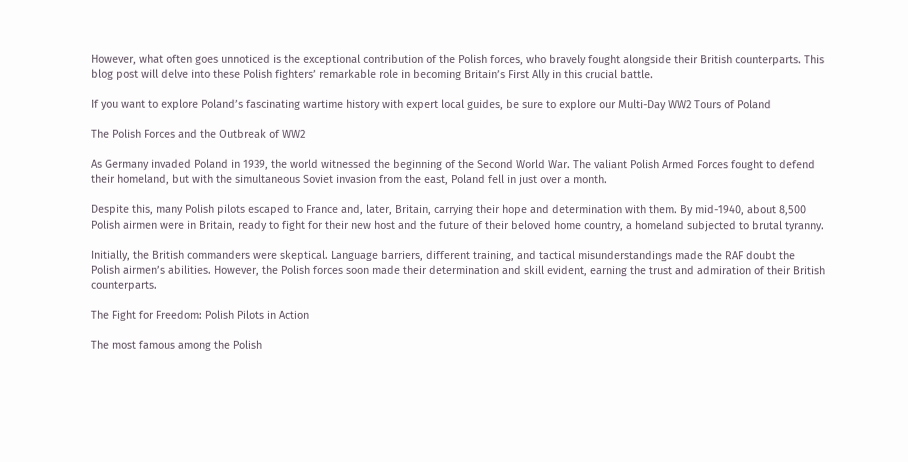However, what often goes unnoticed is the exceptional contribution of the Polish forces, who bravely fought alongside their British counterparts. This blog post will delve into these Polish fighters’ remarkable role in becoming Britain’s First Ally in this crucial battle.

If you want to explore Poland’s fascinating wartime history with expert local guides, be sure to explore our Multi-Day WW2 Tours of Poland

The Polish Forces and the Outbreak of WW2

As Germany invaded Poland in 1939, the world witnessed the beginning of the Second World War. The valiant Polish Armed Forces fought to defend their homeland, but with the simultaneous Soviet invasion from the east, Poland fell in just over a month.

Despite this, many Polish pilots escaped to France and, later, Britain, carrying their hope and determination with them. By mid-1940, about 8,500 Polish airmen were in Britain, ready to fight for their new host and the future of their beloved home country, a homeland subjected to brutal tyranny.

Initially, the British commanders were skeptical. Language barriers, different training, and tactical misunderstandings made the RAF doubt the Polish airmen’s abilities. However, the Polish forces soon made their determination and skill evident, earning the trust and admiration of their British counterparts.

The Fight for Freedom: Polish Pilots in Action

The most famous among the Polish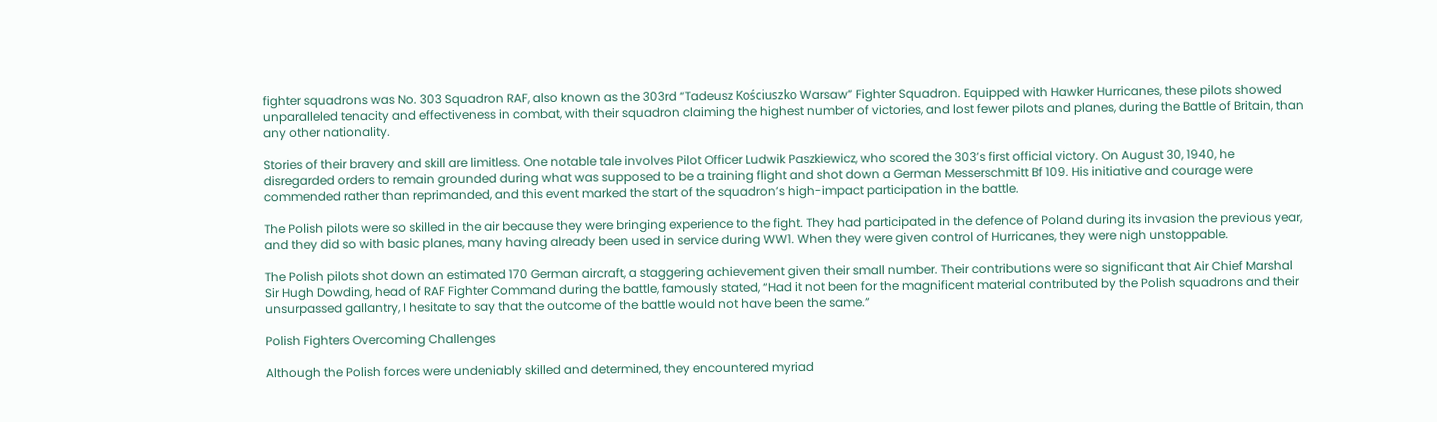fighter squadrons was No. 303 Squadron RAF, also known as the 303rd “Tadeusz Kościuszko Warsaw” Fighter Squadron. Equipped with Hawker Hurricanes, these pilots showed unparalleled tenacity and effectiveness in combat, with their squadron claiming the highest number of victories, and lost fewer pilots and planes, during the Battle of Britain, than any other nationality.

Stories of their bravery and skill are limitless. One notable tale involves Pilot Officer Ludwik Paszkiewicz, who scored the 303’s first official victory. On August 30, 1940, he disregarded orders to remain grounded during what was supposed to be a training flight and shot down a German Messerschmitt Bf 109. His initiative and courage were commended rather than reprimanded, and this event marked the start of the squadron’s high-impact participation in the battle.

The Polish pilots were so skilled in the air because they were bringing experience to the fight. They had participated in the defence of Poland during its invasion the previous year, and they did so with basic planes, many having already been used in service during WW1. When they were given control of Hurricanes, they were nigh unstoppable.

The Polish pilots shot down an estimated 170 German aircraft, a staggering achievement given their small number. Their contributions were so significant that Air Chief Marshal Sir Hugh Dowding, head of RAF Fighter Command during the battle, famously stated, “Had it not been for the magnificent material contributed by the Polish squadrons and their unsurpassed gallantry, I hesitate to say that the outcome of the battle would not have been the same.”

Polish Fighters Overcoming Challenges

Although the Polish forces were undeniably skilled and determined, they encountered myriad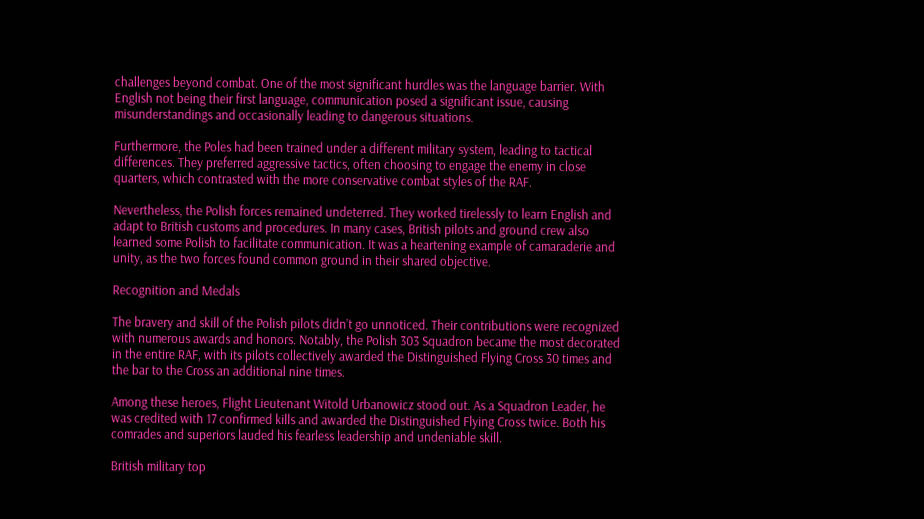challenges beyond combat. One of the most significant hurdles was the language barrier. With English not being their first language, communication posed a significant issue, causing misunderstandings and occasionally leading to dangerous situations.

Furthermore, the Poles had been trained under a different military system, leading to tactical differences. They preferred aggressive tactics, often choosing to engage the enemy in close quarters, which contrasted with the more conservative combat styles of the RAF.

Nevertheless, the Polish forces remained undeterred. They worked tirelessly to learn English and adapt to British customs and procedures. In many cases, British pilots and ground crew also learned some Polish to facilitate communication. It was a heartening example of camaraderie and unity, as the two forces found common ground in their shared objective.

Recognition and Medals

The bravery and skill of the Polish pilots didn’t go unnoticed. Their contributions were recognized with numerous awards and honors. Notably, the Polish 303 Squadron became the most decorated in the entire RAF, with its pilots collectively awarded the Distinguished Flying Cross 30 times and the bar to the Cross an additional nine times.

Among these heroes, Flight Lieutenant Witold Urbanowicz stood out. As a Squadron Leader, he was credited with 17 confirmed kills and awarded the Distinguished Flying Cross twice. Both his comrades and superiors lauded his fearless leadership and undeniable skill.

British military top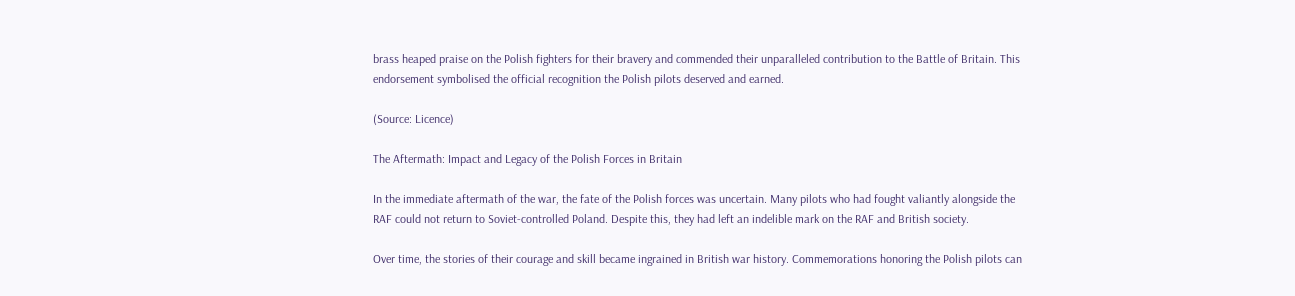brass heaped praise on the Polish fighters for their bravery and commended their unparalleled contribution to the Battle of Britain. This endorsement symbolised the official recognition the Polish pilots deserved and earned.

(Source: Licence)

The Aftermath: Impact and Legacy of the Polish Forces in Britain

In the immediate aftermath of the war, the fate of the Polish forces was uncertain. Many pilots who had fought valiantly alongside the RAF could not return to Soviet-controlled Poland. Despite this, they had left an indelible mark on the RAF and British society.

Over time, the stories of their courage and skill became ingrained in British war history. Commemorations honoring the Polish pilots can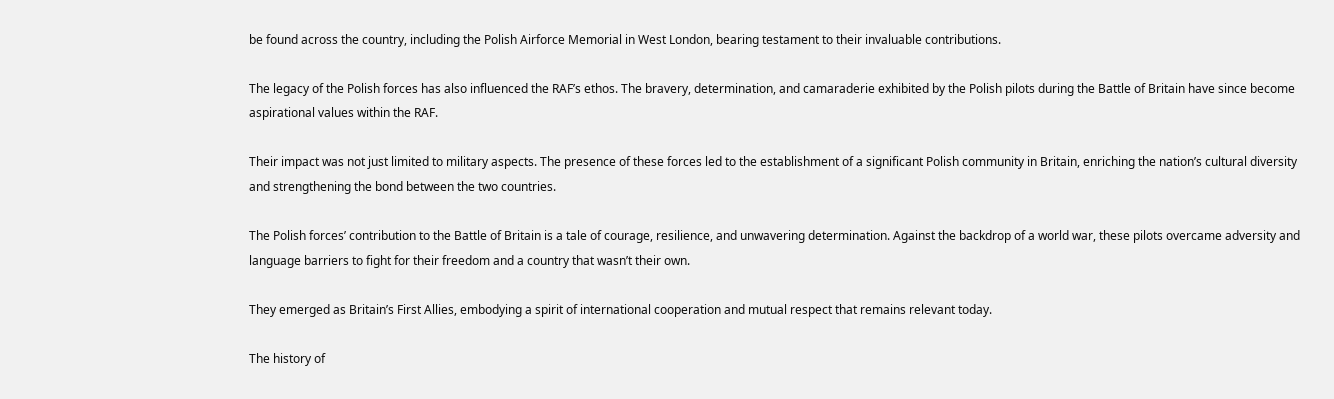be found across the country, including the Polish Airforce Memorial in West London, bearing testament to their invaluable contributions.

The legacy of the Polish forces has also influenced the RAF’s ethos. The bravery, determination, and camaraderie exhibited by the Polish pilots during the Battle of Britain have since become aspirational values within the RAF.

Their impact was not just limited to military aspects. The presence of these forces led to the establishment of a significant Polish community in Britain, enriching the nation’s cultural diversity and strengthening the bond between the two countries.

The Polish forces’ contribution to the Battle of Britain is a tale of courage, resilience, and unwavering determination. Against the backdrop of a world war, these pilots overcame adversity and language barriers to fight for their freedom and a country that wasn’t their own.

They emerged as Britain’s First Allies, embodying a spirit of international cooperation and mutual respect that remains relevant today.

The history of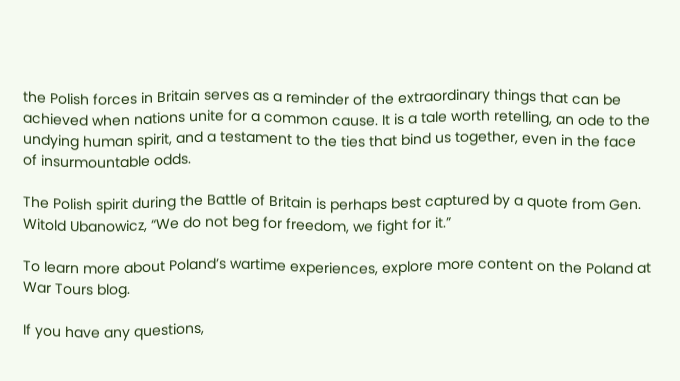the Polish forces in Britain serves as a reminder of the extraordinary things that can be achieved when nations unite for a common cause. It is a tale worth retelling, an ode to the undying human spirit, and a testament to the ties that bind us together, even in the face of insurmountable odds.

The Polish spirit during the Battle of Britain is perhaps best captured by a quote from Gen. Witold Ubanowicz, “We do not beg for freedom, we fight for it.”

To learn more about Poland’s wartime experiences, explore more content on the Poland at War Tours blog.

If you have any questions,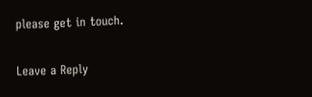please get in touch.

Leave a Reply